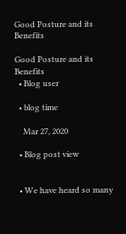Good Posture and its Benefits

Good Posture and its Benefits
  • Blog user

  • blog time

    Mar 27, 2020

  • Blog post view


  • We have heard so many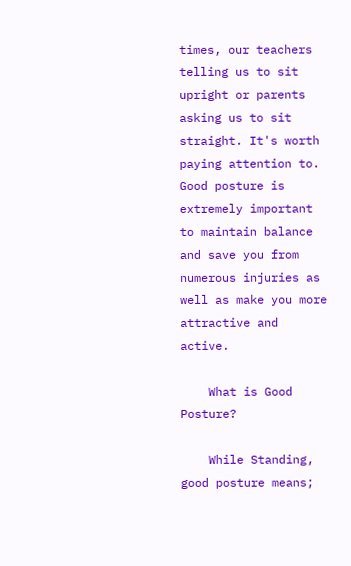times, our teachers telling us to sit upright or parents asking us to sit straight. It's worth paying attention to. Good posture is extremely important to maintain balance and save you from numerous injuries as well as make you more attractive and active.

    What is Good Posture?

    While Standing, good posture means;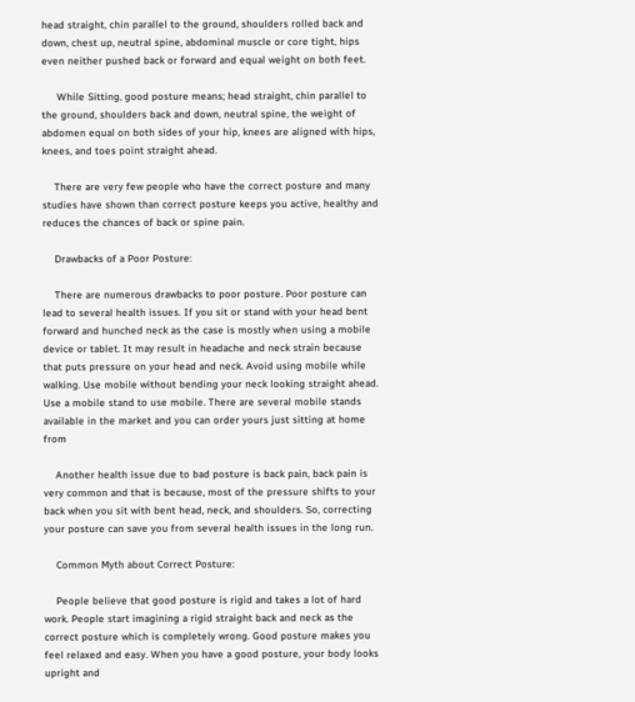head straight, chin parallel to the ground, shoulders rolled back and down, chest up, neutral spine, abdominal muscle or core tight, hips even neither pushed back or forward and equal weight on both feet.

     While Sitting, good posture means; head straight, chin parallel to the ground, shoulders back and down, neutral spine, the weight of abdomen equal on both sides of your hip, knees are aligned with hips, knees, and toes point straight ahead.

    There are very few people who have the correct posture and many studies have shown than correct posture keeps you active, healthy and reduces the chances of back or spine pain.

    Drawbacks of a Poor Posture:

    There are numerous drawbacks to poor posture. Poor posture can lead to several health issues. If you sit or stand with your head bent forward and hunched neck as the case is mostly when using a mobile device or tablet. It may result in headache and neck strain because that puts pressure on your head and neck. Avoid using mobile while walking. Use mobile without bending your neck looking straight ahead. Use a mobile stand to use mobile. There are several mobile stands available in the market and you can order yours just sitting at home from

    Another health issue due to bad posture is back pain, back pain is very common and that is because, most of the pressure shifts to your back when you sit with bent head, neck, and shoulders. So, correcting your posture can save you from several health issues in the long run.

    Common Myth about Correct Posture:

    People believe that good posture is rigid and takes a lot of hard work. People start imagining a rigid straight back and neck as the correct posture which is completely wrong. Good posture makes you feel relaxed and easy. When you have a good posture, your body looks upright and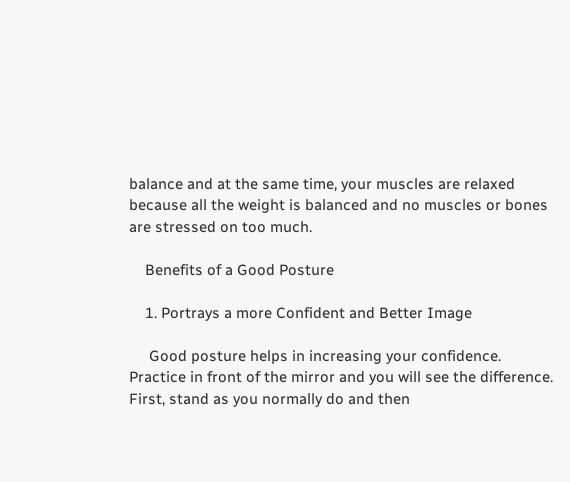balance and at the same time, your muscles are relaxed because all the weight is balanced and no muscles or bones are stressed on too much.

    Benefits of a Good Posture

    1. Portrays a more Confident and Better Image

     Good posture helps in increasing your confidence. Practice in front of the mirror and you will see the difference. First, stand as you normally do and then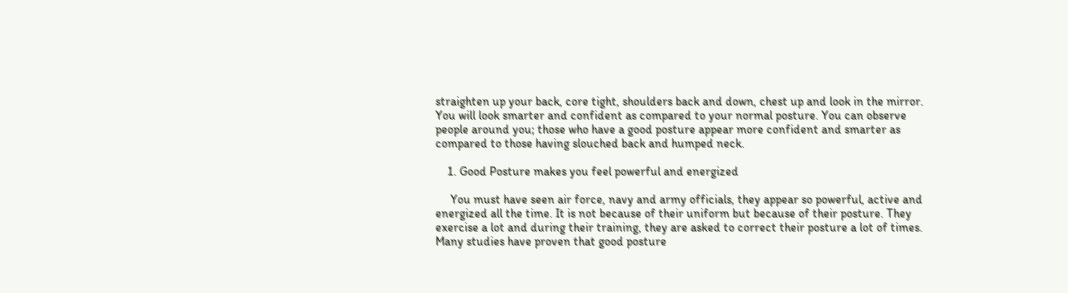straighten up your back, core tight, shoulders back and down, chest up and look in the mirror. You will look smarter and confident as compared to your normal posture. You can observe people around you; those who have a good posture appear more confident and smarter as compared to those having slouched back and humped neck.

    1. Good Posture makes you feel powerful and energized

     You must have seen air force, navy and army officials, they appear so powerful, active and energized all the time. It is not because of their uniform but because of their posture. They exercise a lot and during their training, they are asked to correct their posture a lot of times. Many studies have proven that good posture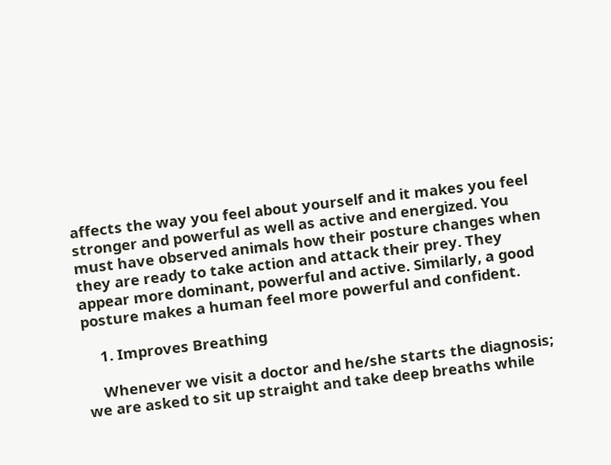affects the way you feel about yourself and it makes you feel stronger and powerful as well as active and energized. You must have observed animals how their posture changes when they are ready to take action and attack their prey. They appear more dominant, powerful and active. Similarly, a good posture makes a human feel more powerful and confident.

    1. Improves Breathing

    Whenever we visit a doctor and he/she starts the diagnosis; we are asked to sit up straight and take deep breaths while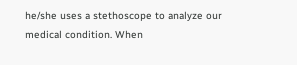he/she uses a stethoscope to analyze our medical condition. When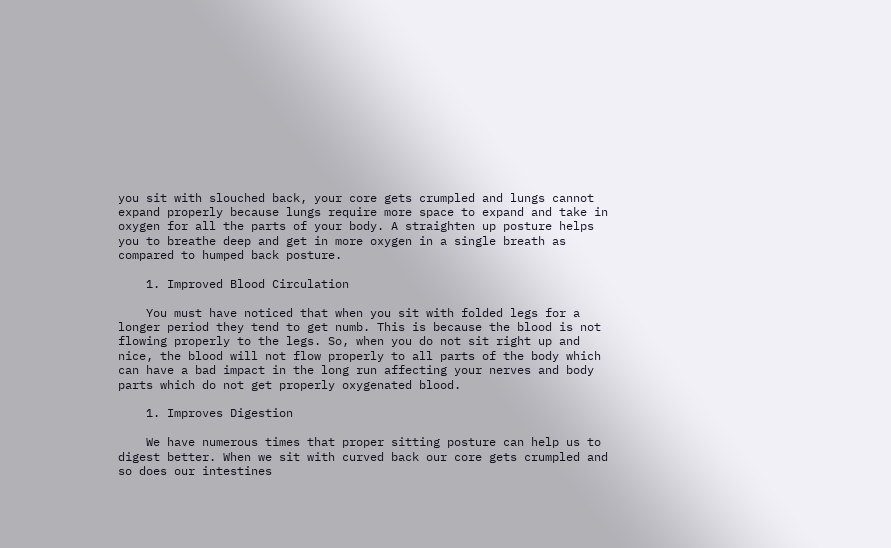you sit with slouched back, your core gets crumpled and lungs cannot expand properly because lungs require more space to expand and take in oxygen for all the parts of your body. A straighten up posture helps you to breathe deep and get in more oxygen in a single breath as compared to humped back posture.

    1. Improved Blood Circulation

    You must have noticed that when you sit with folded legs for a longer period they tend to get numb. This is because the blood is not flowing properly to the legs. So, when you do not sit right up and nice, the blood will not flow properly to all parts of the body which can have a bad impact in the long run affecting your nerves and body parts which do not get properly oxygenated blood.

    1. Improves Digestion

    We have numerous times that proper sitting posture can help us to digest better. When we sit with curved back our core gets crumpled and so does our intestines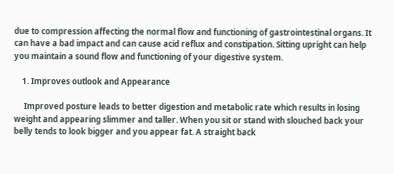due to compression affecting the normal flow and functioning of gastrointestinal organs. It can have a bad impact and can cause acid reflux and constipation. Sitting upright can help you maintain a sound flow and functioning of your digestive system.

    1. Improves outlook and Appearance

     Improved posture leads to better digestion and metabolic rate which results in losing weight and appearing slimmer and taller. When you sit or stand with slouched back your belly tends to look bigger and you appear fat. A straight back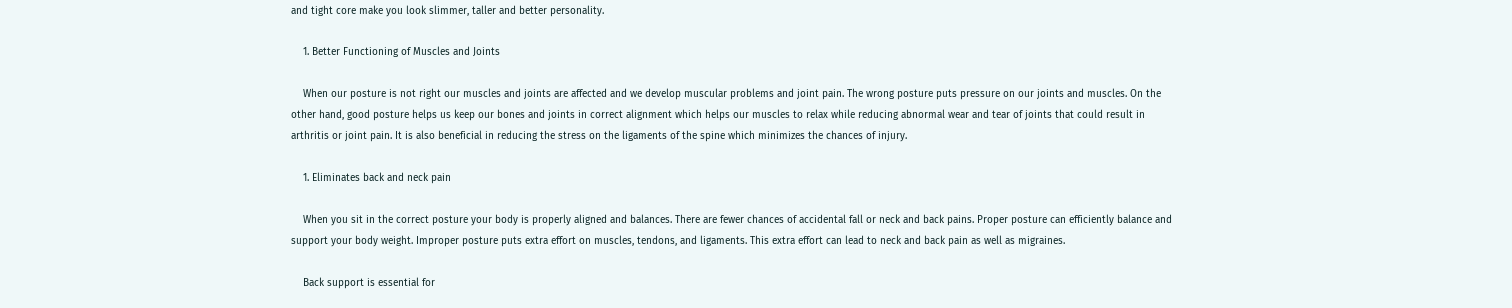and tight core make you look slimmer, taller and better personality.

    1. Better Functioning of Muscles and Joints

    When our posture is not right our muscles and joints are affected and we develop muscular problems and joint pain. The wrong posture puts pressure on our joints and muscles. On the other hand, good posture helps us keep our bones and joints in correct alignment which helps our muscles to relax while reducing abnormal wear and tear of joints that could result in arthritis or joint pain. It is also beneficial in reducing the stress on the ligaments of the spine which minimizes the chances of injury.

    1. Eliminates back and neck pain

    When you sit in the correct posture your body is properly aligned and balances. There are fewer chances of accidental fall or neck and back pains. Proper posture can efficiently balance and support your body weight. Improper posture puts extra effort on muscles, tendons, and ligaments. This extra effort can lead to neck and back pain as well as migraines.

    Back support is essential for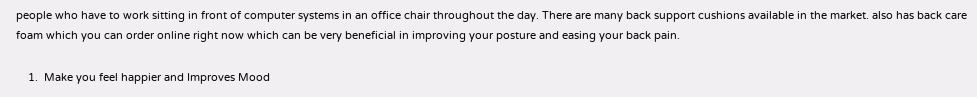people who have to work sitting in front of computer systems in an office chair throughout the day. There are many back support cushions available in the market. also has back care foam which you can order online right now which can be very beneficial in improving your posture and easing your back pain.

    1.  Make you feel happier and Improves Mood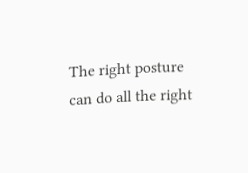The right posture can do all the right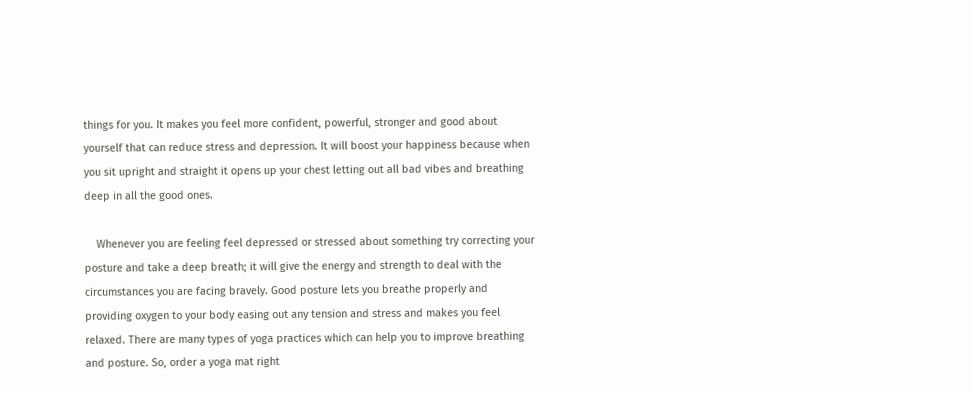things for you. It makes you feel more confident, powerful, stronger and good about yourself that can reduce stress and depression. It will boost your happiness because when you sit upright and straight it opens up your chest letting out all bad vibes and breathing deep in all the good ones.

    Whenever you are feeling feel depressed or stressed about something try correcting your posture and take a deep breath; it will give the energy and strength to deal with the circumstances you are facing bravely. Good posture lets you breathe properly and providing oxygen to your body easing out any tension and stress and makes you feel relaxed. There are many types of yoga practices which can help you to improve breathing and posture. So, order a yoga mat right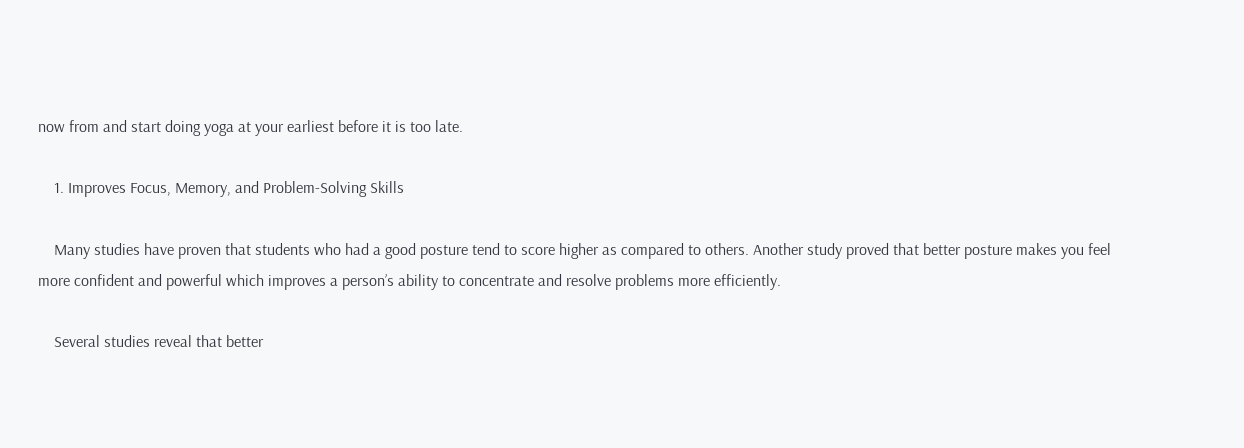now from and start doing yoga at your earliest before it is too late.

    1. Improves Focus, Memory, and Problem-Solving Skills

    Many studies have proven that students who had a good posture tend to score higher as compared to others. Another study proved that better posture makes you feel more confident and powerful which improves a person’s ability to concentrate and resolve problems more efficiently.

    Several studies reveal that better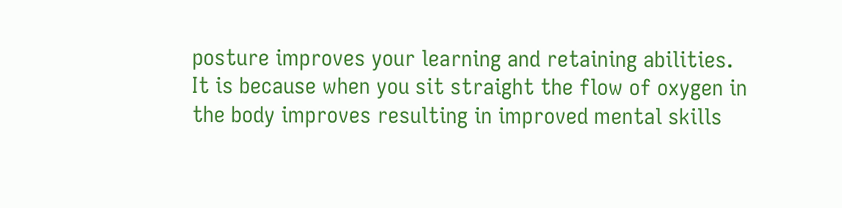posture improves your learning and retaining abilities. It is because when you sit straight the flow of oxygen in the body improves resulting in improved mental skills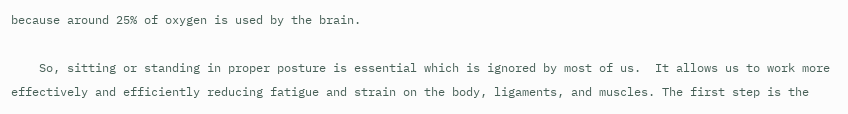because around 25% of oxygen is used by the brain.

    So, sitting or standing in proper posture is essential which is ignored by most of us.  It allows us to work more effectively and efficiently reducing fatigue and strain on the body, ligaments, and muscles. The first step is the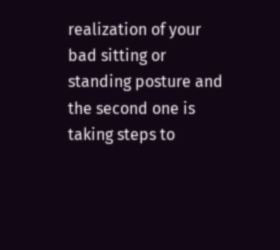realization of your bad sitting or standing posture and the second one is taking steps to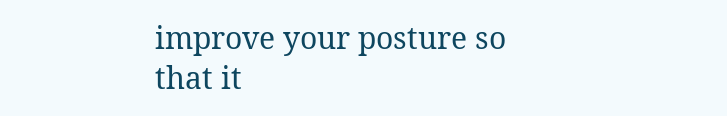improve your posture so that it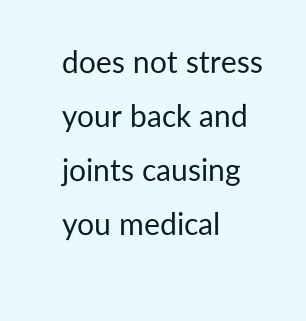does not stress your back and joints causing you medical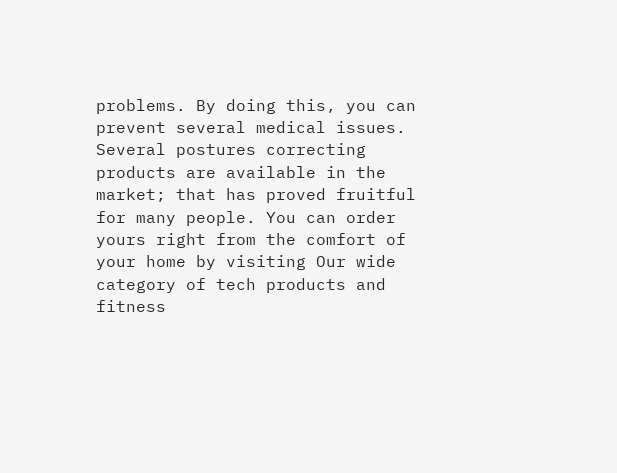problems. By doing this, you can prevent several medical issues. Several postures correcting products are available in the market; that has proved fruitful for many people. You can order yours right from the comfort of your home by visiting Our wide category of tech products and fitness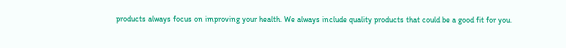products always focus on improving your health. We always include quality products that could be a good fit for you.